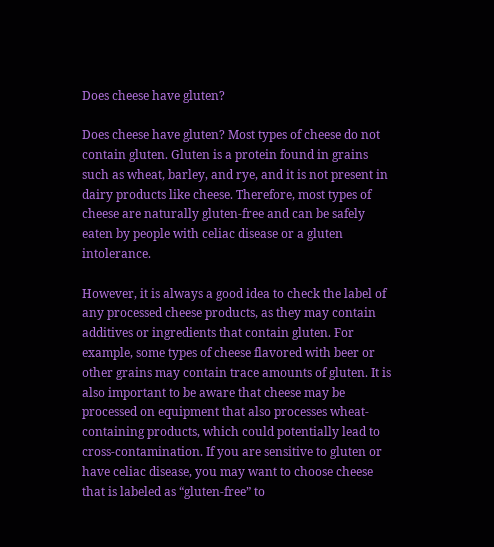Does cheese have gluten?

Does cheese have gluten? Most types of cheese do not contain gluten. Gluten is a protein found in grains such as wheat, barley, and rye, and it is not present in dairy products like cheese. Therefore, most types of cheese are naturally gluten-free and can be safely eaten by people with celiac disease or a gluten intolerance.

However, it is always a good idea to check the label of any processed cheese products, as they may contain additives or ingredients that contain gluten. For example, some types of cheese flavored with beer or other grains may contain trace amounts of gluten. It is also important to be aware that cheese may be processed on equipment that also processes wheat-containing products, which could potentially lead to cross-contamination. If you are sensitive to gluten or have celiac disease, you may want to choose cheese that is labeled as “gluten-free” to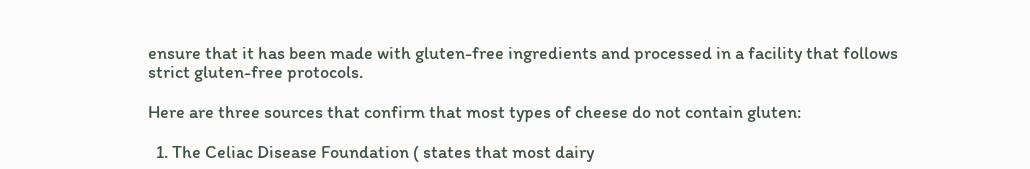ensure that it has been made with gluten-free ingredients and processed in a facility that follows strict gluten-free protocols.

Here are three sources that confirm that most types of cheese do not contain gluten:

  1. The Celiac Disease Foundation ( states that most dairy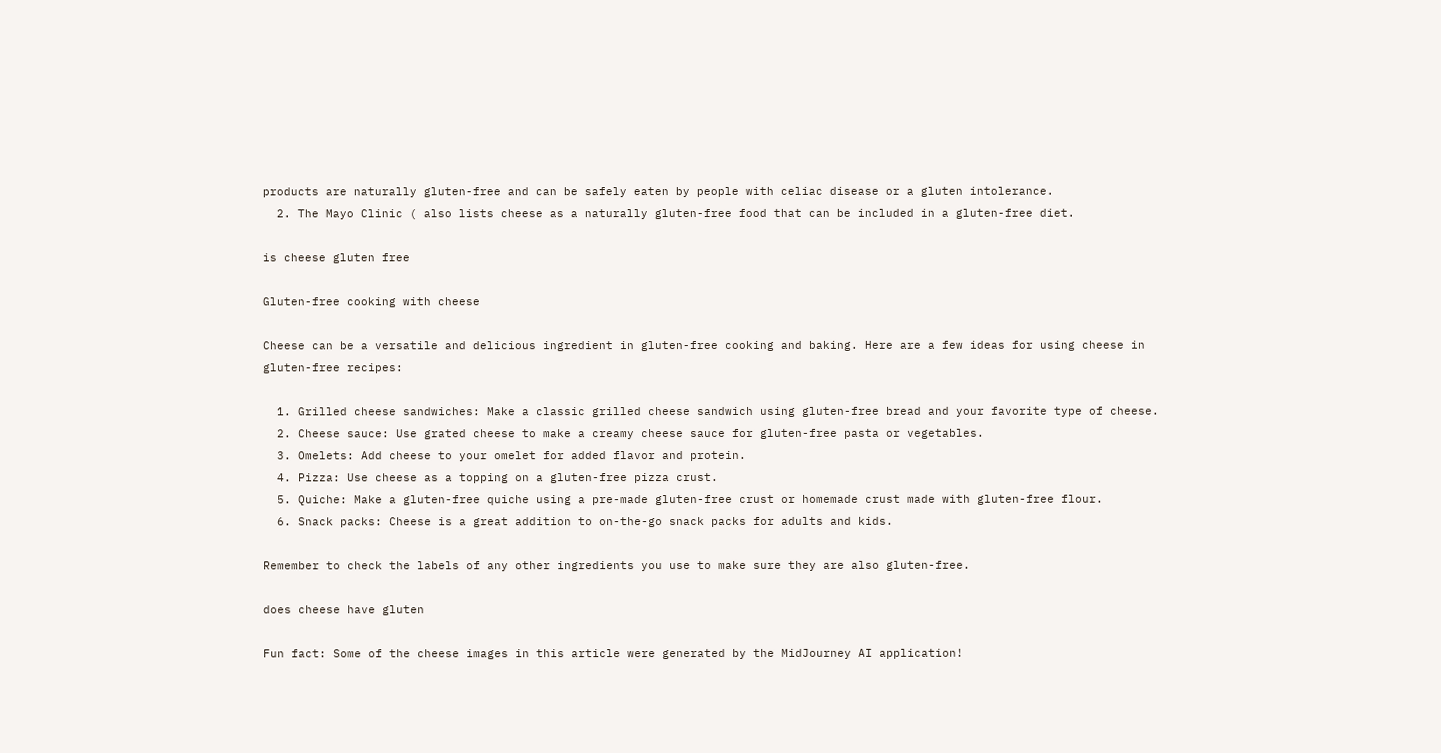products are naturally gluten-free and can be safely eaten by people with celiac disease or a gluten intolerance.
  2. The Mayo Clinic ( also lists cheese as a naturally gluten-free food that can be included in a gluten-free diet.

is cheese gluten free

Gluten-free cooking with cheese

Cheese can be a versatile and delicious ingredient in gluten-free cooking and baking. Here are a few ideas for using cheese in gluten-free recipes:

  1. Grilled cheese sandwiches: Make a classic grilled cheese sandwich using gluten-free bread and your favorite type of cheese.
  2. Cheese sauce: Use grated cheese to make a creamy cheese sauce for gluten-free pasta or vegetables.
  3. Omelets: Add cheese to your omelet for added flavor and protein.
  4. Pizza: Use cheese as a topping on a gluten-free pizza crust.
  5. Quiche: Make a gluten-free quiche using a pre-made gluten-free crust or homemade crust made with gluten-free flour.
  6. Snack packs: Cheese is a great addition to on-the-go snack packs for adults and kids.

Remember to check the labels of any other ingredients you use to make sure they are also gluten-free.

does cheese have gluten

Fun fact: Some of the cheese images in this article were generated by the MidJourney AI application!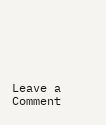Leave a Comment